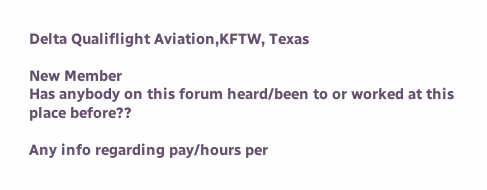Delta Qualiflight Aviation,KFTW, Texas

New Member
Has anybody on this forum heard/been to or worked at this place before??

Any info regarding pay/hours per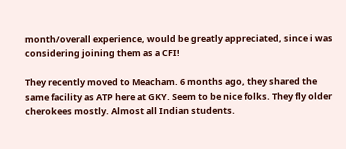month/overall experience, would be greatly appreciated, since i was considering joining them as a CFI!

They recently moved to Meacham. 6 months ago, they shared the same facility as ATP here at GKY. Seem to be nice folks. They fly older cherokees mostly. Almost all Indian students.